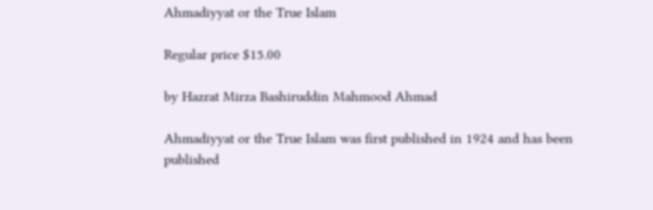Ahmadiyyat or the True Islam

Regular price $15.00

by Hazrat Mirza Bashiruddin Mahmood Ahmad

Ahmadiyyat or the True Islam was first published in 1924 and has been published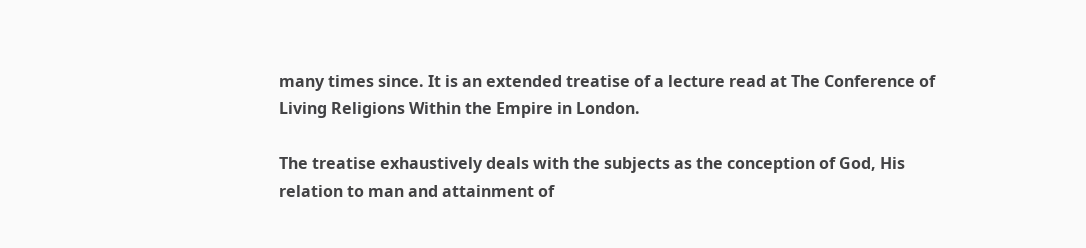many times since. It is an extended treatise of a lecture read at The Conference of Living Religions Within the Empire in London.

The treatise exhaustively deals with the subjects as the conception of God, His relation to man and attainment of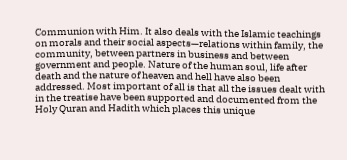Communion with Him. It also deals with the Islamic teachings on morals and their social aspects—relations within family, the community, between partners in business and between government and people. Nature of the human soul, life after death and the nature of heaven and hell have also been addressed. Most important of all is that all the issues dealt with in the treatise have been supported and documented from the Holy Quran and Hadith which places this unique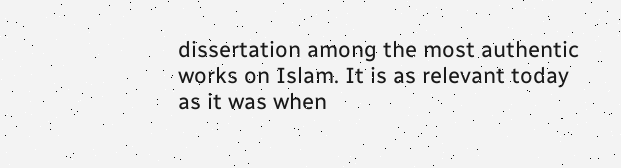dissertation among the most authentic works on Islam. It is as relevant today as it was when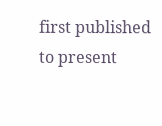first published to present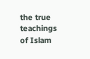the true teachings of Islam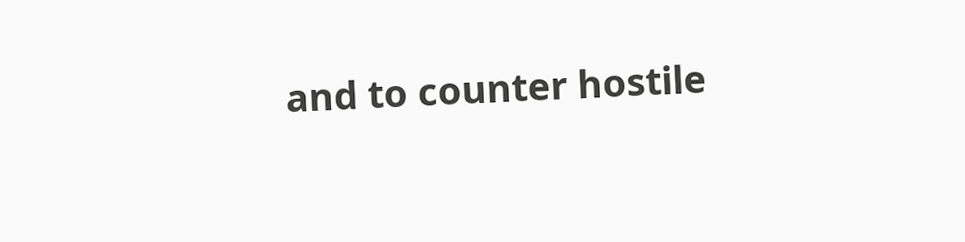and to counter hostile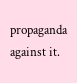propaganda against it.